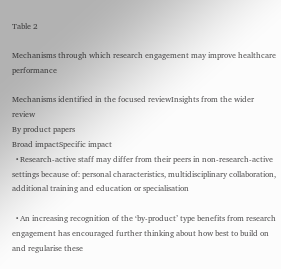Table 2

Mechanisms through which research engagement may improve healthcare performance

Mechanisms identified in the focused reviewInsights from the wider review
By product papers
Broad impactSpecific impact
  • Research-active staff may differ from their peers in non-research-active settings because of: personal characteristics, multidisciplinary collaboration, additional training and education or specialisation

  • An increasing recognition of the ‘by-product’ type benefits from research engagement has encouraged further thinking about how best to build on and regularise these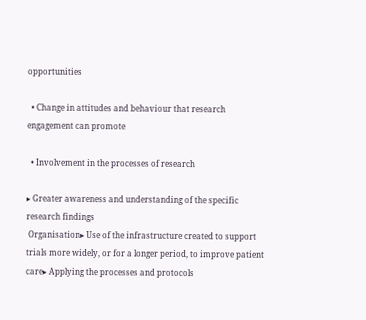opportunities

  • Change in attitudes and behaviour that research engagement can promote

  • Involvement in the processes of research

▸ Greater awareness and understanding of the specific research findings
 Organisation▸ Use of the infrastructure created to support trials more widely, or for a longer period, to improve patient care▸ Applying the processes and protocols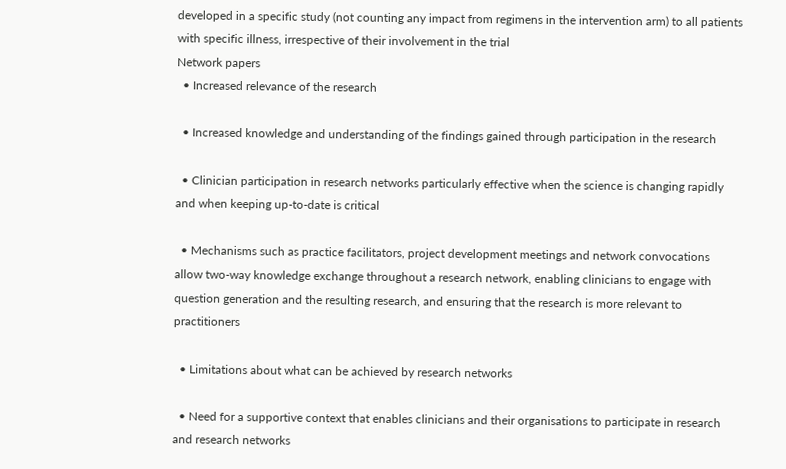developed in a specific study (not counting any impact from regimens in the intervention arm) to all patients with specific illness, irrespective of their involvement in the trial
Network papers
  • Increased relevance of the research

  • Increased knowledge and understanding of the findings gained through participation in the research

  • Clinician participation in research networks particularly effective when the science is changing rapidly and when keeping up-to-date is critical

  • Mechanisms such as practice facilitators, project development meetings and network convocations allow two-way knowledge exchange throughout a research network, enabling clinicians to engage with question generation and the resulting research, and ensuring that the research is more relevant to practitioners

  • Limitations about what can be achieved by research networks

  • Need for a supportive context that enables clinicians and their organisations to participate in research and research networks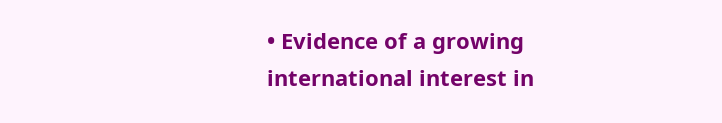• Evidence of a growing international interest in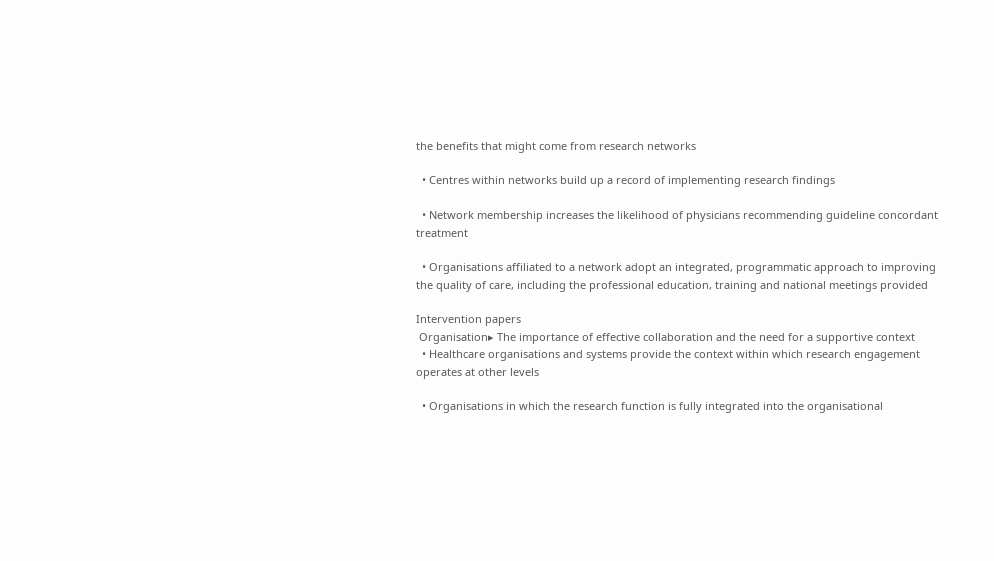the benefits that might come from research networks

  • Centres within networks build up a record of implementing research findings

  • Network membership increases the likelihood of physicians recommending guideline concordant treatment

  • Organisations affiliated to a network adopt an integrated, programmatic approach to improving the quality of care, including the professional education, training and national meetings provided

Intervention papers
 Organisation▸ The importance of effective collaboration and the need for a supportive context
  • Healthcare organisations and systems provide the context within which research engagement operates at other levels

  • Organisations in which the research function is fully integrated into the organisational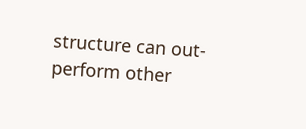structure can out-perform other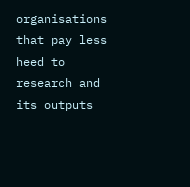organisations that pay less heed to research and its outputs